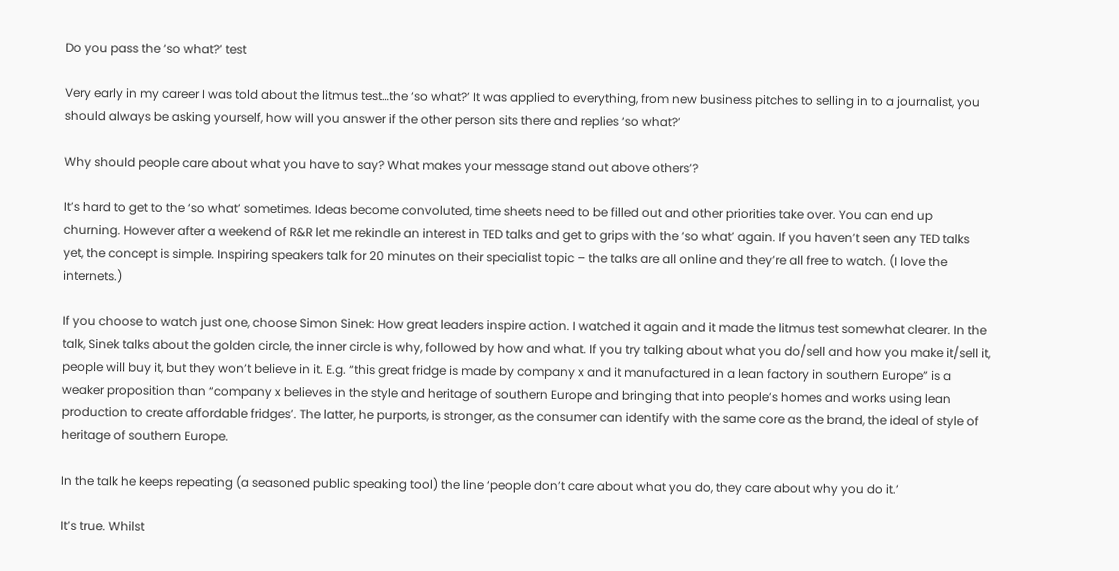Do you pass the ‘so what?’ test

Very early in my career I was told about the litmus test…the ‘so what?’ It was applied to everything, from new business pitches to selling in to a journalist, you should always be asking yourself, how will you answer if the other person sits there and replies ‘so what?’

Why should people care about what you have to say? What makes your message stand out above others’?

It’s hard to get to the ‘so what’ sometimes. Ideas become convoluted, time sheets need to be filled out and other priorities take over. You can end up churning. However after a weekend of R&R let me rekindle an interest in TED talks and get to grips with the ‘so what’ again. If you haven’t seen any TED talks yet, the concept is simple. Inspiring speakers talk for 20 minutes on their specialist topic – the talks are all online and they’re all free to watch. (I love the internets.)

If you choose to watch just one, choose Simon Sinek: How great leaders inspire action. I watched it again and it made the litmus test somewhat clearer. In the talk, Sinek talks about the golden circle, the inner circle is why, followed by how and what. If you try talking about what you do/sell and how you make it/sell it, people will buy it, but they won’t believe in it. E.g. “this great fridge is made by company x and it manufactured in a lean factory in southern Europe” is a weaker proposition than “company x believes in the style and heritage of southern Europe and bringing that into people’s homes and works using lean production to create affordable fridges’. The latter, he purports, is stronger, as the consumer can identify with the same core as the brand, the ideal of style of heritage of southern Europe.

In the talk he keeps repeating (a seasoned public speaking tool) the line ‘people don’t care about what you do, they care about why you do it.’

It’s true. Whilst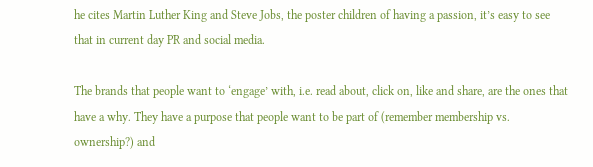he cites Martin Luther King and Steve Jobs, the poster children of having a passion, it’s easy to see that in current day PR and social media.

The brands that people want to ‘engage’ with, i.e. read about, click on, like and share, are the ones that have a why. They have a purpose that people want to be part of (remember membership vs. ownership?) and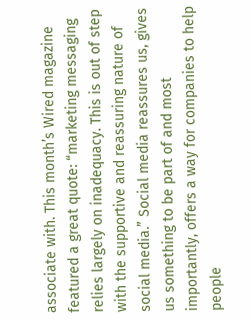associate with. This month’s Wired magazine featured a great quote: “marketing messaging relies largely on inadequacy. This is out of step with the supportive and reassuring nature of social media.” Social media reassures us, gives us something to be part of and most importantly, offers a way for companies to help people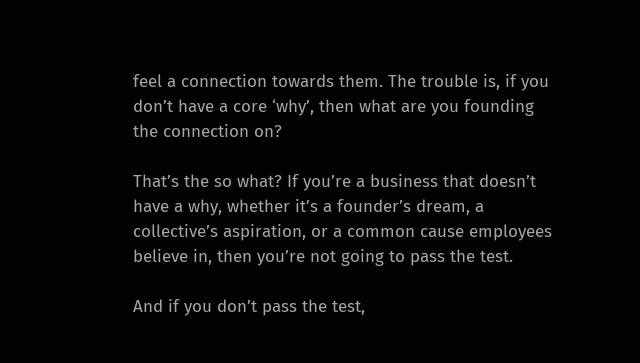feel a connection towards them. The trouble is, if you don’t have a core ‘why’, then what are you founding the connection on?

That’s the so what? If you’re a business that doesn’t have a why, whether it’s a founder’s dream, a collective’s aspiration, or a common cause employees believe in, then you’re not going to pass the test.

And if you don’t pass the test,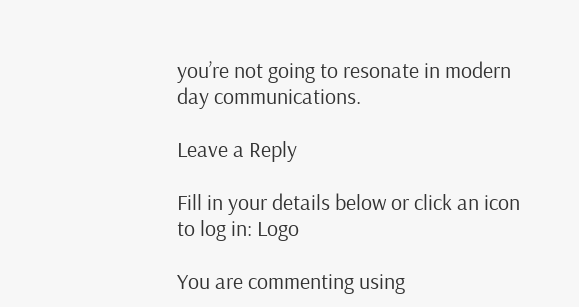you’re not going to resonate in modern day communications.

Leave a Reply

Fill in your details below or click an icon to log in: Logo

You are commenting using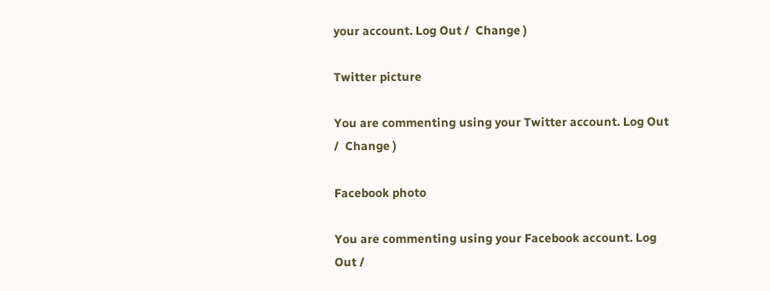your account. Log Out /  Change )

Twitter picture

You are commenting using your Twitter account. Log Out /  Change )

Facebook photo

You are commenting using your Facebook account. Log Out /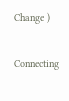Change )

Connecting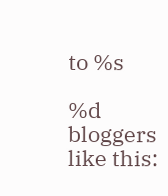to %s

%d bloggers like this: